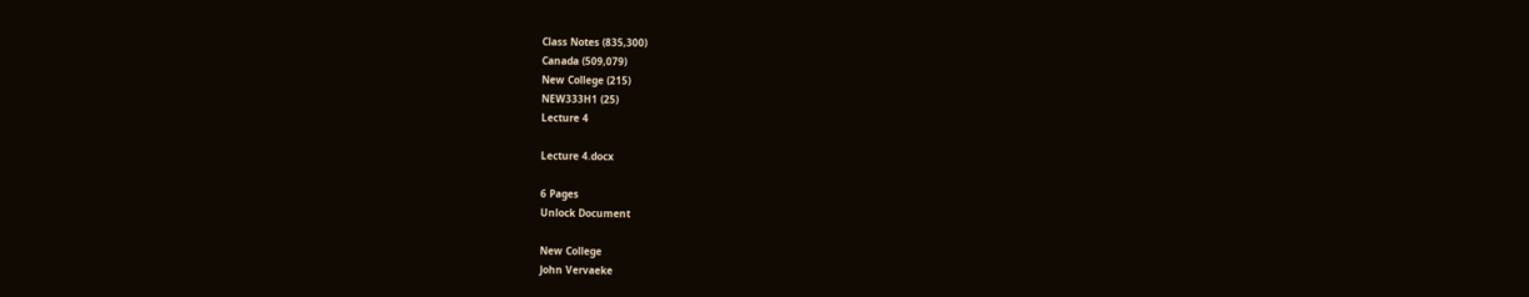Class Notes (835,300)
Canada (509,079)
New College (215)
NEW333H1 (25)
Lecture 4

Lecture 4.docx

6 Pages
Unlock Document

New College
John Vervaeke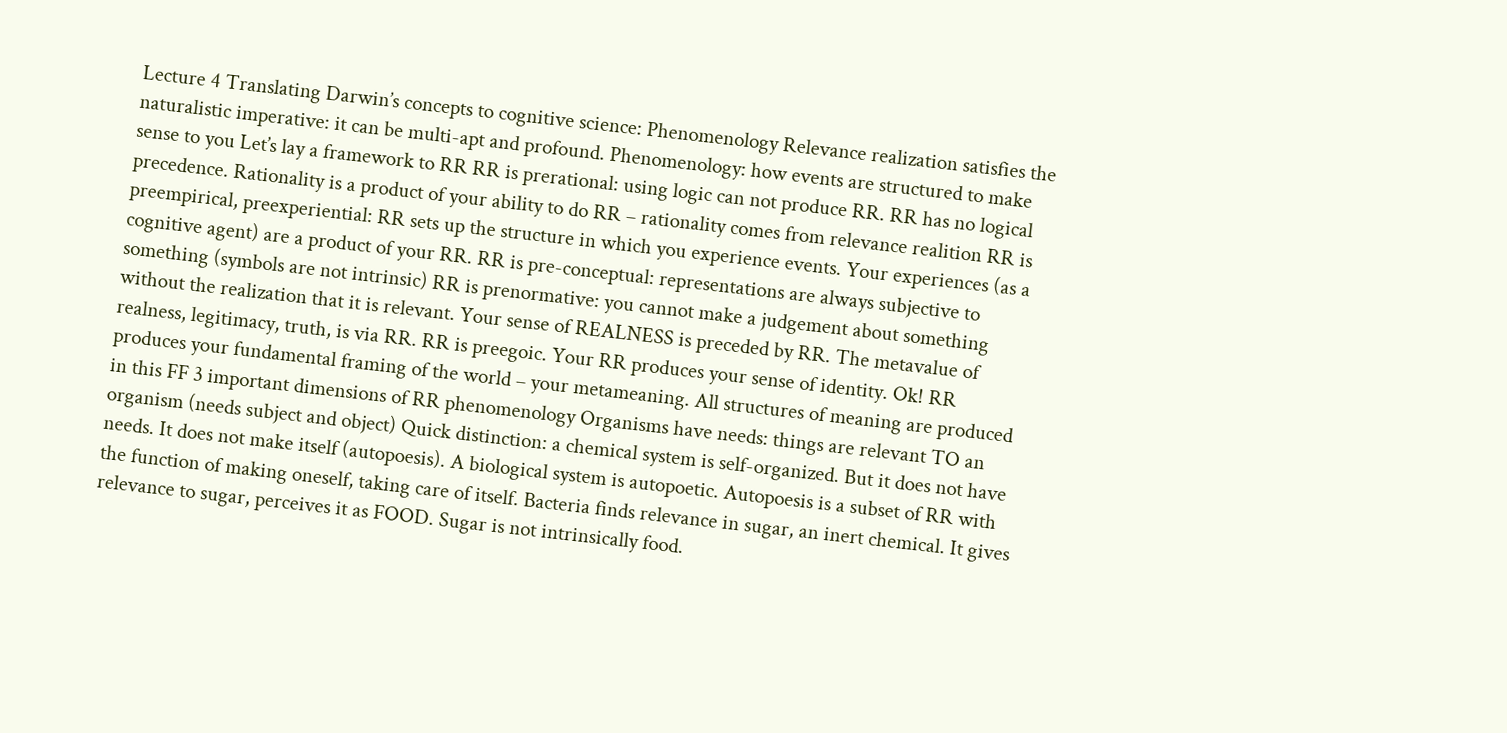Lecture 4 Translating Darwin’s concepts to cognitive science: Phenomenology Relevance realization satisfies the naturalistic imperative: it can be multi-apt and profound. Phenomenology: how events are structured to make sense to you Let’s lay a framework to RR RR is prerational: using logic can not produce RR. RR has no logical precedence. Rationality is a product of your ability to do RR – rationality comes from relevance realition RR is preempirical, preexperiential: RR sets up the structure in which you experience events. Your experiences (as a cognitive agent) are a product of your RR. RR is pre-conceptual: representations are always subjective to something (symbols are not intrinsic) RR is prenormative: you cannot make a judgement about something without the realization that it is relevant. Your sense of REALNESS is preceded by RR. The metavalue of realness, legitimacy, truth, is via RR. RR is preegoic. Your RR produces your sense of identity. Ok! RR produces your fundamental framing of the world – your metameaning. All structures of meaning are produced in this FF 3 important dimensions of RR phenomenology Organisms have needs: things are relevant TO an organism (needs subject and object) Quick distinction: a chemical system is self-organized. But it does not have needs. It does not make itself (autopoesis). A biological system is autopoetic. Autopoesis is a subset of RR with the function of making oneself, taking care of itself. Bacteria finds relevance in sugar, an inert chemical. It gives relevance to sugar, perceives it as FOOD. Sugar is not intrinsically food.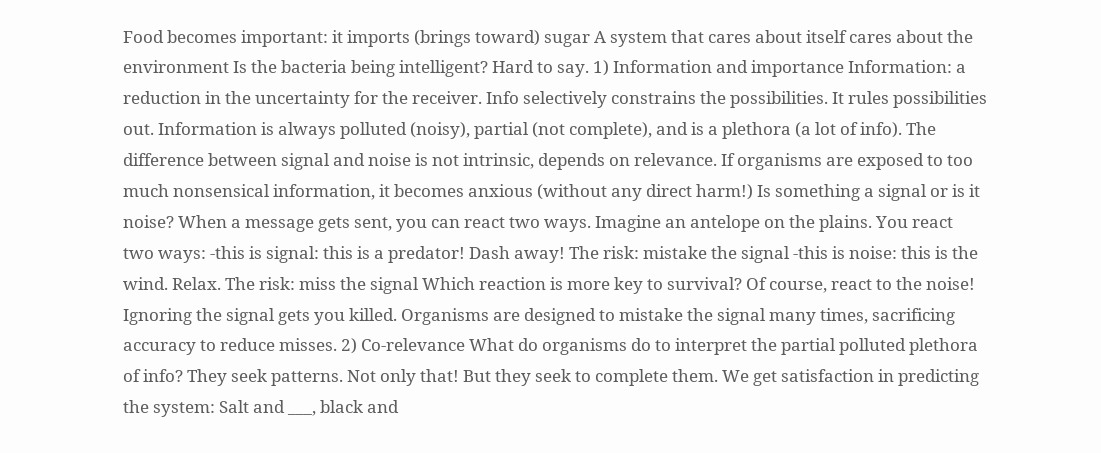Food becomes important: it imports (brings toward) sugar A system that cares about itself cares about the environment Is the bacteria being intelligent? Hard to say. 1) Information and importance Information: a reduction in the uncertainty for the receiver. Info selectively constrains the possibilities. It rules possibilities out. Information is always polluted (noisy), partial (not complete), and is a plethora (a lot of info). The difference between signal and noise is not intrinsic, depends on relevance. If organisms are exposed to too much nonsensical information, it becomes anxious (without any direct harm!) Is something a signal or is it noise? When a message gets sent, you can react two ways. Imagine an antelope on the plains. You react two ways: -this is signal: this is a predator! Dash away! The risk: mistake the signal -this is noise: this is the wind. Relax. The risk: miss the signal Which reaction is more key to survival? Of course, react to the noise! Ignoring the signal gets you killed. Organisms are designed to mistake the signal many times, sacrificing accuracy to reduce misses. 2) Co-relevance What do organisms do to interpret the partial polluted plethora of info? They seek patterns. Not only that! But they seek to complete them. We get satisfaction in predicting the system: Salt and ___, black and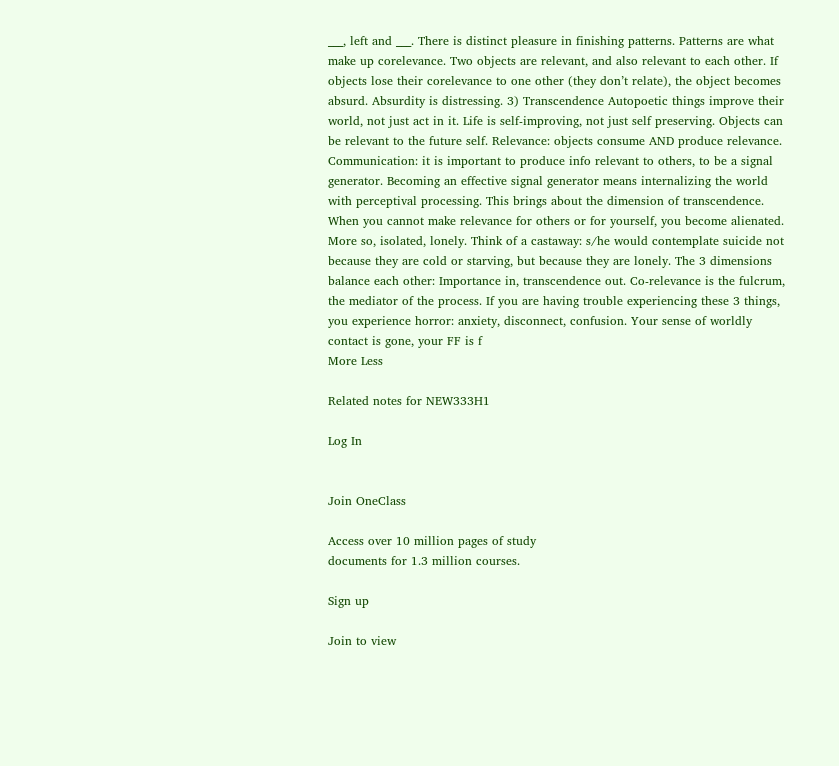___, left and ___. There is distinct pleasure in finishing patterns. Patterns are what make up corelevance. Two objects are relevant, and also relevant to each other. If objects lose their corelevance to one other (they don’t relate), the object becomes absurd. Absurdity is distressing. 3) Transcendence Autopoetic things improve their world, not just act in it. Life is self-improving, not just self preserving. Objects can be relevant to the future self. Relevance: objects consume AND produce relevance. Communication: it is important to produce info relevant to others, to be a signal generator. Becoming an effective signal generator means internalizing the world with perceptival processing. This brings about the dimension of transcendence. When you cannot make relevance for others or for yourself, you become alienated. More so, isolated, lonely. Think of a castaway: s/he would contemplate suicide not because they are cold or starving, but because they are lonely. The 3 dimensions balance each other: Importance in, transcendence out. Co-relevance is the fulcrum, the mediator of the process. If you are having trouble experiencing these 3 things, you experience horror: anxiety, disconnect, confusion. Your sense of worldly contact is gone, your FF is f
More Less

Related notes for NEW333H1

Log In


Join OneClass

Access over 10 million pages of study
documents for 1.3 million courses.

Sign up

Join to view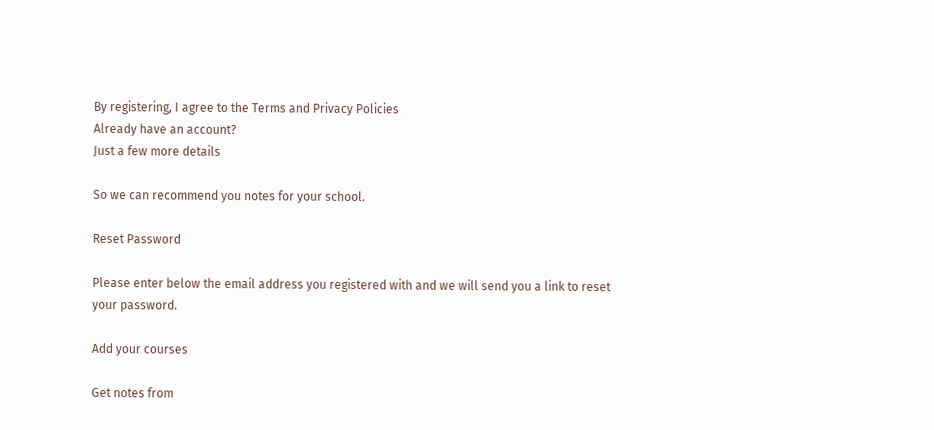By registering, I agree to the Terms and Privacy Policies
Already have an account?
Just a few more details

So we can recommend you notes for your school.

Reset Password

Please enter below the email address you registered with and we will send you a link to reset your password.

Add your courses

Get notes from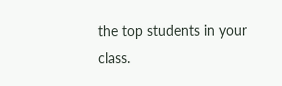the top students in your class.